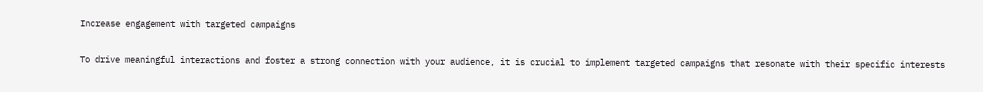Increase engagement with targeted campaigns

To drive meaningful interactions and foster a strong connection with your audience, it is crucial to implement targeted campaigns that resonate with their specific interests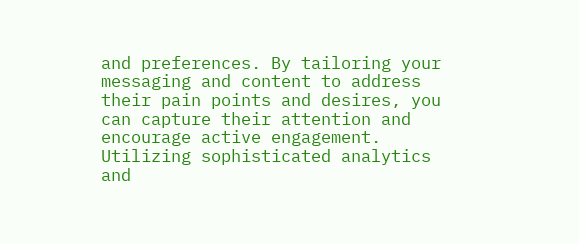and preferences. By tailoring your messaging and content to address their pain points and desires, you can capture their attention and encourage active engagement. Utilizing sophisticated analytics and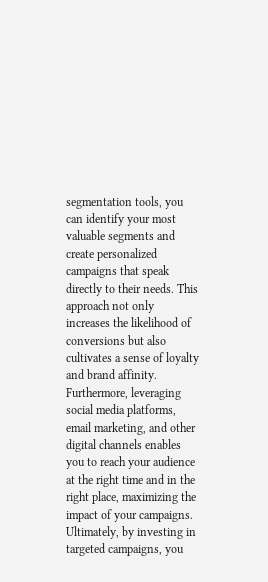segmentation tools, you can identify your most valuable segments and create personalized campaigns that speak directly to their needs. This approach not only increases the likelihood of conversions but also cultivates a sense of loyalty and brand affinity. Furthermore, leveraging social media platforms, email marketing, and other digital channels enables you to reach your audience at the right time and in the right place, maximizing the impact of your campaigns. Ultimately, by investing in targeted campaigns, you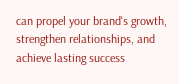can propel your brand's growth, strengthen relationships, and achieve lasting success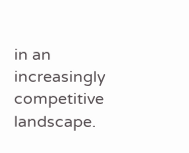in an increasingly competitive landscape.